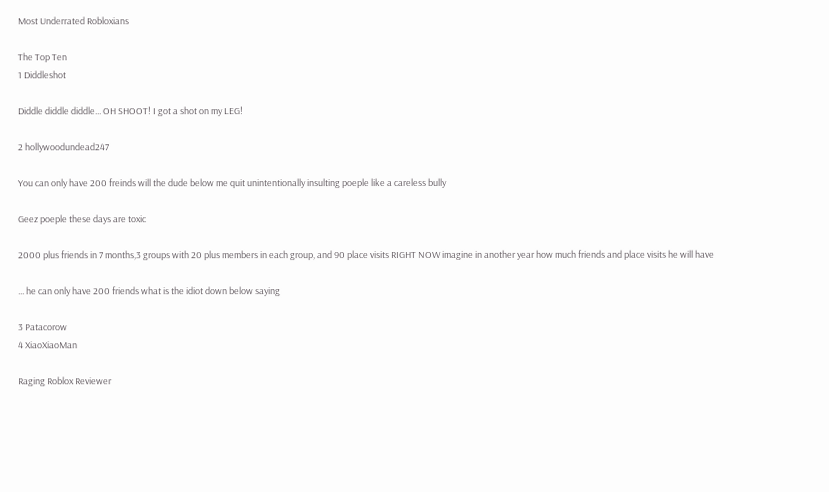Most Underrated Robloxians

The Top Ten
1 Diddleshot

Diddle diddle diddle... OH SHOOT! I got a shot on my LEG!

2 hollywoodundead247

You can only have 200 freinds will the dude below me quit unintentionally insulting poeple like a careless bully

Geez poeple these days are toxic

2000 plus friends in 7 months,3 groups with 20 plus members in each group, and 90 place visits RIGHT NOW imagine in another year how much friends and place visits he will have

... he can only have 200 friends what is the idiot down below saying

3 Patacorow
4 XiaoXiaoMan

Raging Roblox Reviewer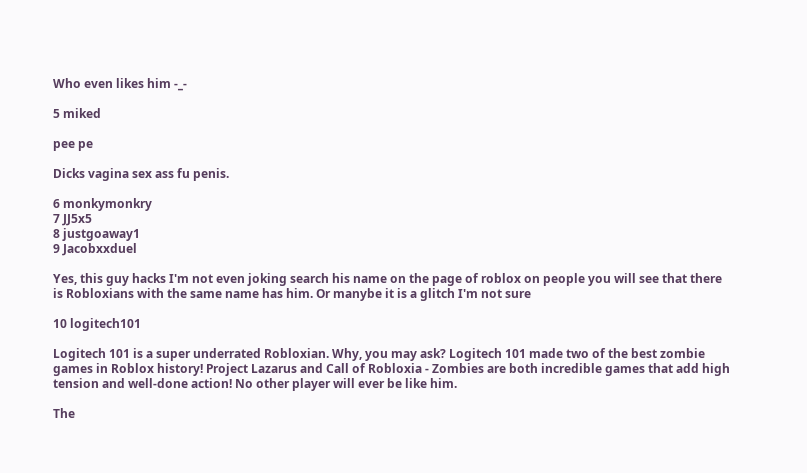Who even likes him -_-

5 miked

pee pe

Dicks vagina sex ass fu penis.

6 monkymonkry
7 JJ5x5
8 justgoaway1
9 Jacobxxduel

Yes, this guy hacks I'm not even joking search his name on the page of roblox on people you will see that there is Robloxians with the same name has him. Or manybe it is a glitch I'm not sure

10 logitech101

Logitech 101 is a super underrated Robloxian. Why, you may ask? Logitech 101 made two of the best zombie games in Roblox history! Project Lazarus and Call of Robloxia - Zombies are both incredible games that add high tension and well-done action! No other player will ever be like him.

The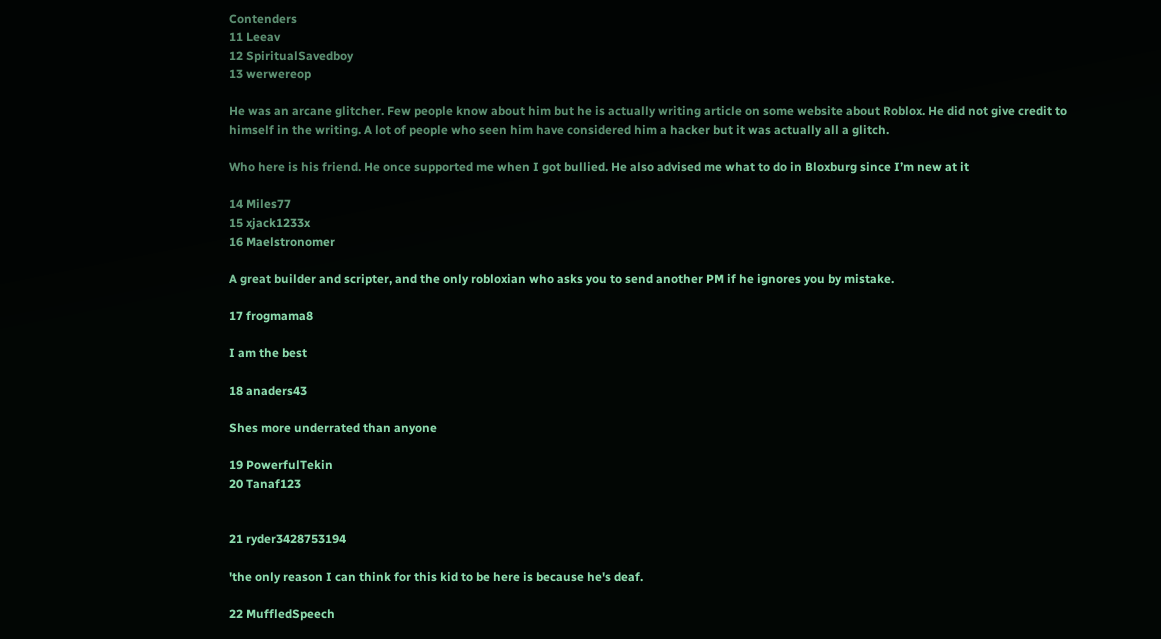Contenders
11 Leeav
12 SpiritualSavedboy
13 werwereop

He was an arcane glitcher. Few people know about him but he is actually writing article on some website about Roblox. He did not give credit to himself in the writing. A lot of people who seen him have considered him a hacker but it was actually all a glitch.

Who here is his friend. He once supported me when I got bullied. He also advised me what to do in Bloxburg since I’m new at it

14 Miles77
15 xjack1233x
16 Maelstronomer

A great builder and scripter, and the only robloxian who asks you to send another PM if he ignores you by mistake.

17 frogmama8

I am the best

18 anaders43

Shes more underrated than anyone

19 PowerfulTekin
20 Tanaf123


21 ryder3428753194

'the only reason I can think for this kid to be here is because he's deaf.

22 MuffledSpeech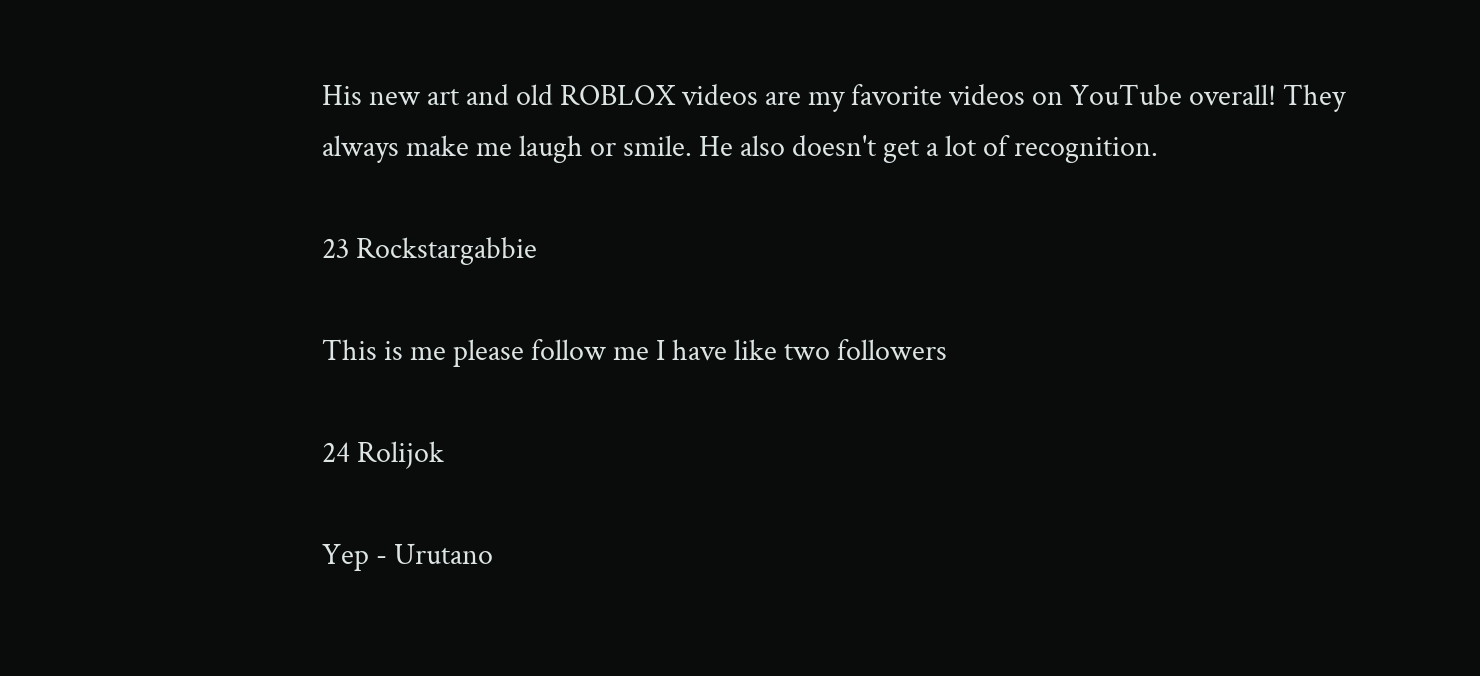His new art and old ROBLOX videos are my favorite videos on YouTube overall! They always make me laugh or smile. He also doesn't get a lot of recognition.

23 Rockstargabbie

This is me please follow me I have like two followers

24 Rolijok

Yep - Urutano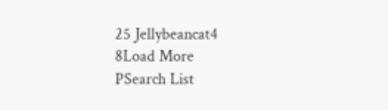25 Jellybeancat4
8Load More
PSearch List